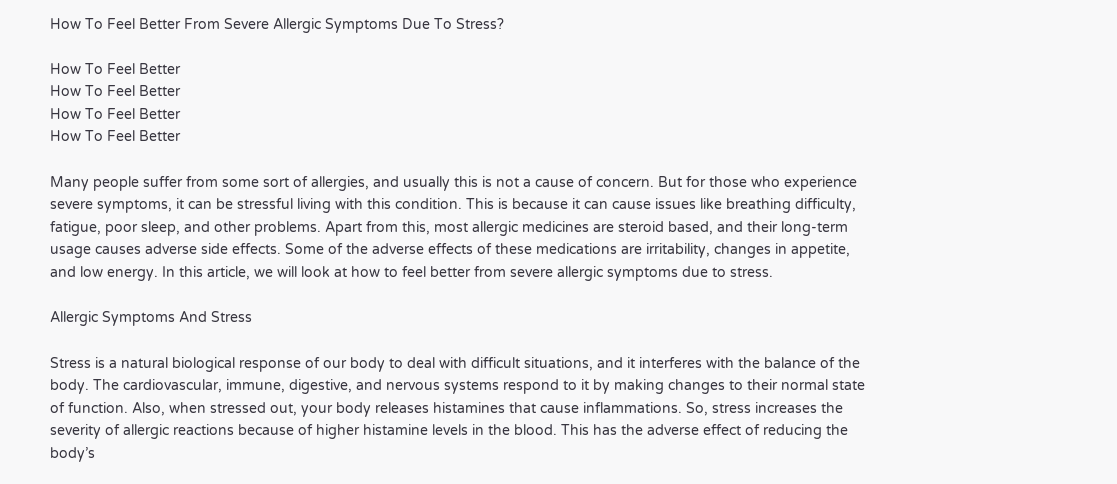How To Feel Better From Severe Allergic Symptoms Due To Stress?

How To Feel Better
How To Feel Better
How To Feel Better
How To Feel Better

Many people suffer from some sort of allergies, and usually this is not a cause of concern. But for those who experience severe symptoms, it can be stressful living with this condition. This is because it can cause issues like breathing difficulty, fatigue, poor sleep, and other problems. Apart from this, most allergic medicines are steroid based, and their long-term usage causes adverse side effects. Some of the adverse effects of these medications are irritability, changes in appetite, and low energy. In this article, we will look at how to feel better from severe allergic symptoms due to stress.

Allergic Symptoms And Stress

Stress is a natural biological response of our body to deal with difficult situations, and it interferes with the balance of the body. The cardiovascular, immune, digestive, and nervous systems respond to it by making changes to their normal state of function. Also, when stressed out, your body releases histamines that cause inflammations. So, stress increases the severity of allergic reactions because of higher histamine levels in the blood. This has the adverse effect of reducing the body’s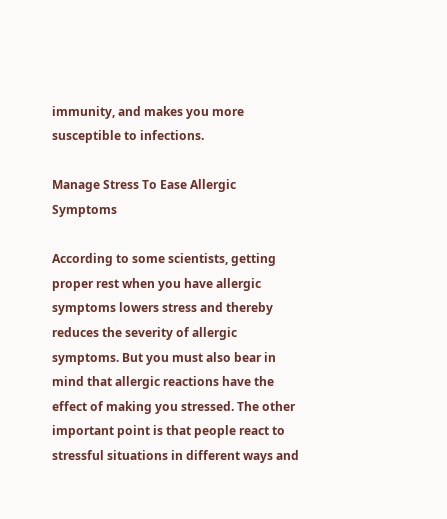immunity, and makes you more susceptible to infections.

Manage Stress To Ease Allergic Symptoms

According to some scientists, getting proper rest when you have allergic symptoms lowers stress and thereby reduces the severity of allergic symptoms. But you must also bear in mind that allergic reactions have the effect of making you stressed. The other important point is that people react to stressful situations in different ways and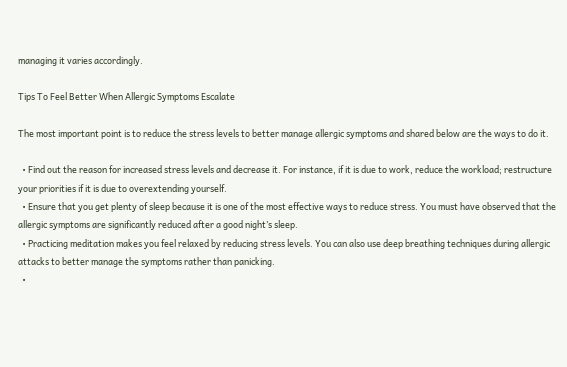managing it varies accordingly.

Tips To Feel Better When Allergic Symptoms Escalate

The most important point is to reduce the stress levels to better manage allergic symptoms and shared below are the ways to do it.

  • Find out the reason for increased stress levels and decrease it. For instance, if it is due to work, reduce the workload; restructure your priorities if it is due to overextending yourself.
  • Ensure that you get plenty of sleep because it is one of the most effective ways to reduce stress. You must have observed that the allergic symptoms are significantly reduced after a good night’s sleep.
  • Practicing meditation makes you feel relaxed by reducing stress levels. You can also use deep breathing techniques during allergic attacks to better manage the symptoms rather than panicking.
  •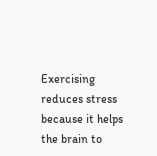Exercising reduces stress because it helps the brain to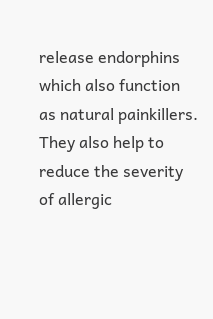release endorphins which also function as natural painkillers. They also help to reduce the severity of allergic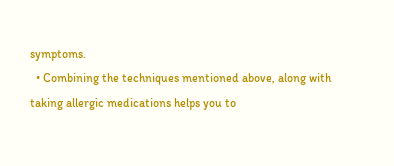symptoms.
  • Combining the techniques mentioned above, along with taking allergic medications helps you to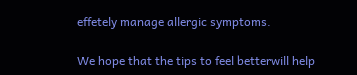effetely manage allergic symptoms.

We hope that the tips to feel betterwill help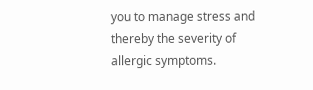you to manage stress and thereby the severity of allergic symptoms.